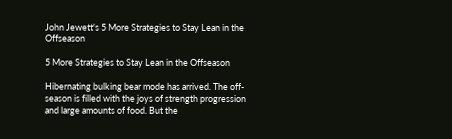John Jewett's 5 More Strategies to Stay Lean in the Offseason

5 More Strategies to Stay Lean in the Offseason

Hibernating bulking bear mode has arrived. The off-season is filled with the joys of strength progression and large amounts of food. But the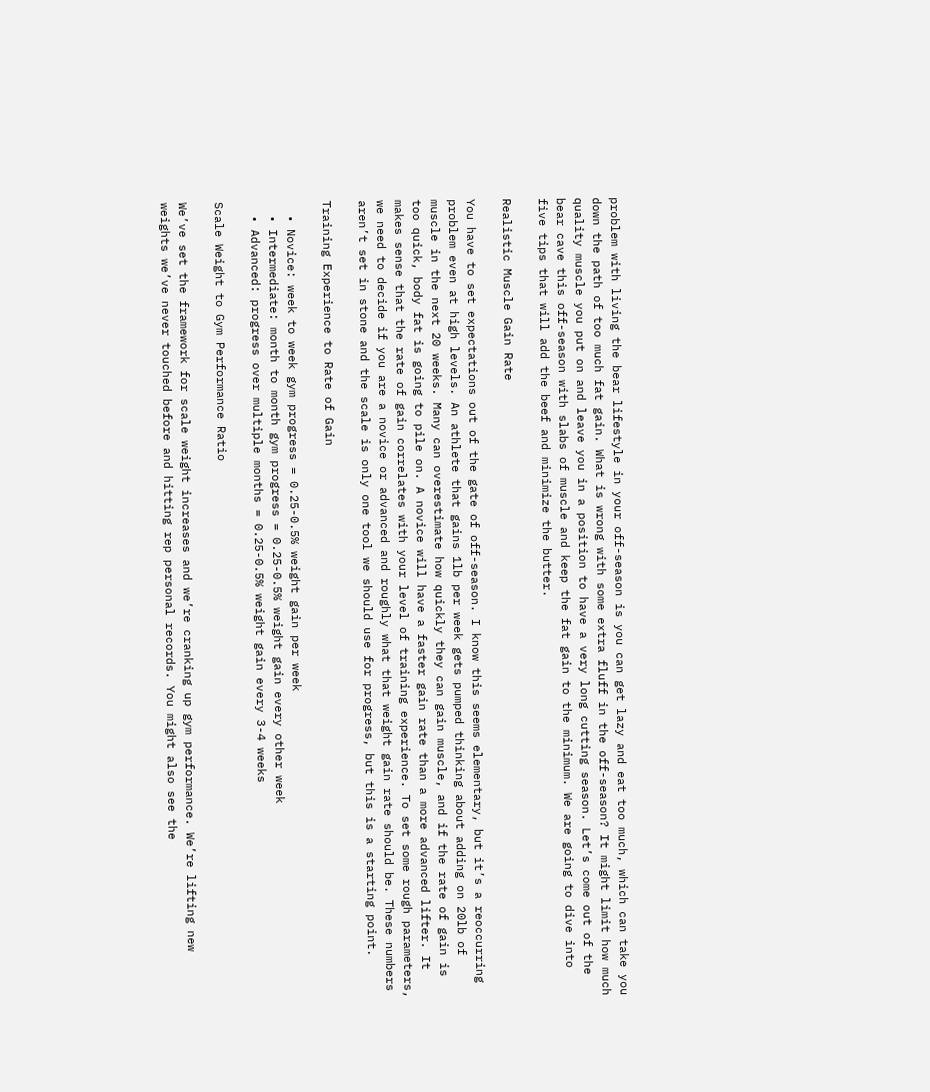problem with living the bear lifestyle in your off-season is you can get lazy and eat too much, which can take you down the path of too much fat gain. What is wrong with some extra fluff in the off-season? It might limit how much quality muscle you put on and leave you in a position to have a very long cutting season. Let’s come out of the bear cave this off-season with slabs of muscle and keep the fat gain to the minimum. We are going to dive into five tips that will add the beef and minimize the butter.

Realistic Muscle Gain Rate

You have to set expectations out of the gate of off-season. I know this seems elementary, but it’s a reoccurring problem even at high levels. An athlete that gains 1lb per week gets pumped thinking about adding on 20lb of muscle in the next 20 weeks. Many can overestimate how quickly they can gain muscle, and if the rate of gain is too quick, body fat is going to pile on. A novice will have a faster gain rate than a more advanced lifter. It makes sense that the rate of gain correlates with your level of training experience. To set some rough parameters, we need to decide if you are a novice or advanced and roughly what that weight gain rate should be. These numbers aren’t set in stone and the scale is only one tool we should use for progress, but this is a starting point.

Training Experience to Rate of Gain

  • Novice: week to week gym progress = 0.25-0.5% weight gain per week
  • Intermediate: month to month gym progress = 0.25-0.5% weight gain every other week
  • Advanced: progress over multiple months = 0.25-0.5% weight gain every 3-4 weeks

Scale Weight to Gym Performance Ratio

We’ve set the framework for scale weight increases and we’re cranking up gym performance. We’re lifting new weights we’ve never touched before and hitting rep personal records. You might also see the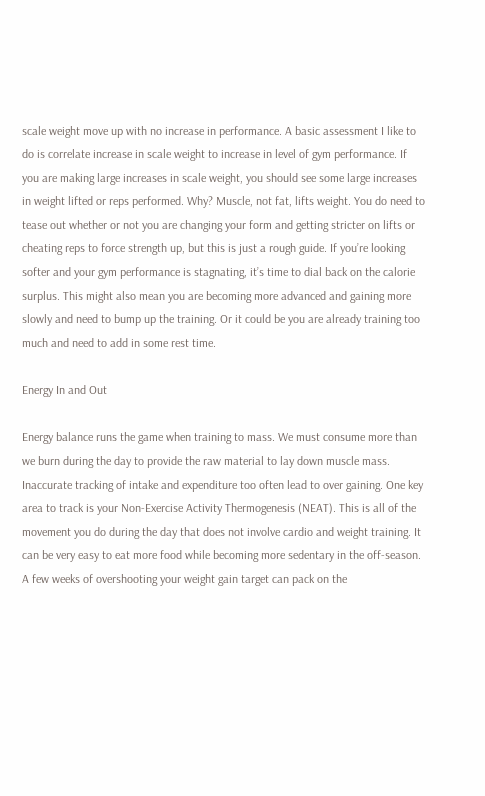scale weight move up with no increase in performance. A basic assessment I like to do is correlate increase in scale weight to increase in level of gym performance. If you are making large increases in scale weight, you should see some large increases in weight lifted or reps performed. Why? Muscle, not fat, lifts weight. You do need to tease out whether or not you are changing your form and getting stricter on lifts or cheating reps to force strength up, but this is just a rough guide. If you’re looking softer and your gym performance is stagnating, it’s time to dial back on the calorie surplus. This might also mean you are becoming more advanced and gaining more slowly and need to bump up the training. Or it could be you are already training too much and need to add in some rest time.

Energy In and Out

Energy balance runs the game when training to mass. We must consume more than we burn during the day to provide the raw material to lay down muscle mass. Inaccurate tracking of intake and expenditure too often lead to over gaining. One key area to track is your Non-Exercise Activity Thermogenesis (NEAT). This is all of the movement you do during the day that does not involve cardio and weight training. It can be very easy to eat more food while becoming more sedentary in the off-season. A few weeks of overshooting your weight gain target can pack on the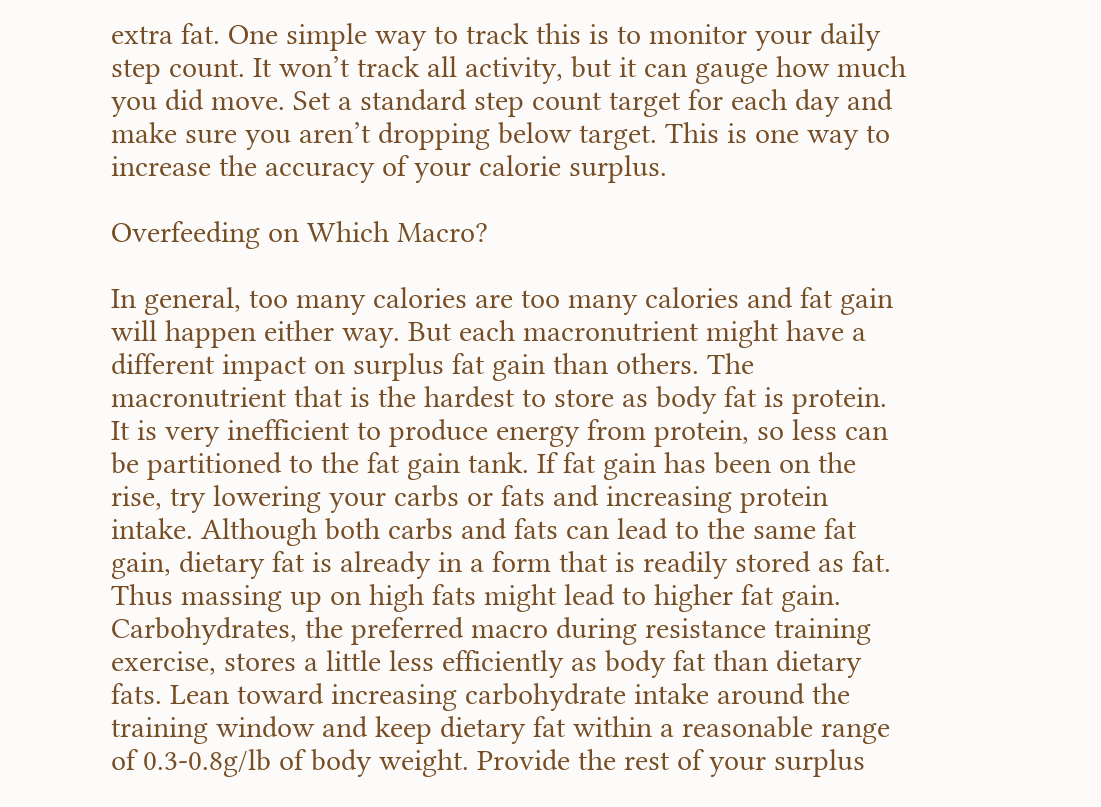extra fat. One simple way to track this is to monitor your daily step count. It won’t track all activity, but it can gauge how much you did move. Set a standard step count target for each day and make sure you aren’t dropping below target. This is one way to increase the accuracy of your calorie surplus.

Overfeeding on Which Macro?

In general, too many calories are too many calories and fat gain will happen either way. But each macronutrient might have a different impact on surplus fat gain than others. The macronutrient that is the hardest to store as body fat is protein. It is very inefficient to produce energy from protein, so less can be partitioned to the fat gain tank. If fat gain has been on the rise, try lowering your carbs or fats and increasing protein intake. Although both carbs and fats can lead to the same fat gain, dietary fat is already in a form that is readily stored as fat. Thus massing up on high fats might lead to higher fat gain. Carbohydrates, the preferred macro during resistance training exercise, stores a little less efficiently as body fat than dietary fats. Lean toward increasing carbohydrate intake around the training window and keep dietary fat within a reasonable range of 0.3-0.8g/lb of body weight. Provide the rest of your surplus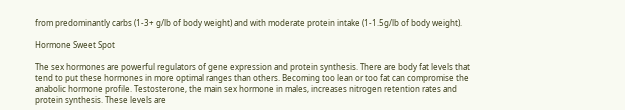from predominantly carbs (1-3+ g/lb of body weight) and with moderate protein intake (1-1.5g/lb of body weight).

Hormone Sweet Spot

The sex hormones are powerful regulators of gene expression and protein synthesis. There are body fat levels that tend to put these hormones in more optimal ranges than others. Becoming too lean or too fat can compromise the anabolic hormone profile. Testosterone, the main sex hormone in males, increases nitrogen retention rates and protein synthesis. These levels are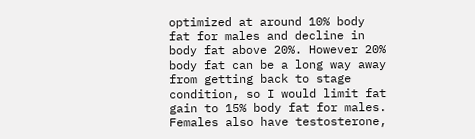optimized at around 10% body fat for males and decline in body fat above 20%. However 20% body fat can be a long way away from getting back to stage condition, so I would limit fat gain to 15% body fat for males. Females also have testosterone,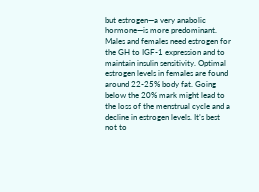but estrogen—a very anabolic hormone—is more predominant. Males and females need estrogen for the GH to IGF-1 expression and to maintain insulin sensitivity. Optimal estrogen levels in females are found around 22-25% body fat. Going below the 20% mark might lead to the loss of the menstrual cycle and a decline in estrogen levels. It’s best not to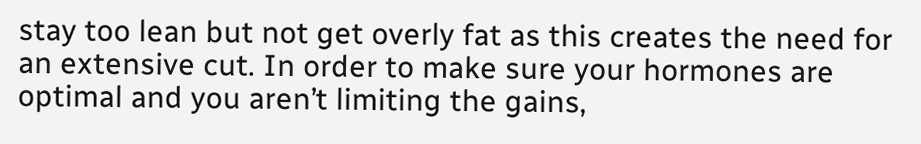stay too lean but not get overly fat as this creates the need for an extensive cut. In order to make sure your hormones are optimal and you aren’t limiting the gains,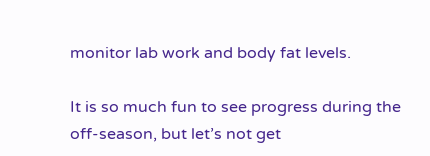monitor lab work and body fat levels.

It is so much fun to see progress during the off-season, but let’s not get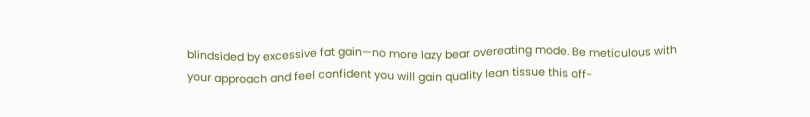blindsided by excessive fat gain—no more lazy bear overeating mode. Be meticulous with your approach and feel confident you will gain quality lean tissue this off-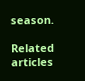season.

Related articles